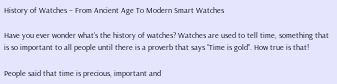History of Watches – From Ancient Age To Modern Smart Watches

Have you ever wonder what’s the history of watches? Watches are used to tell time, something that is so important to all people until there is a proverb that says “Time is gold”. How true is that!

People said that time is precious, important and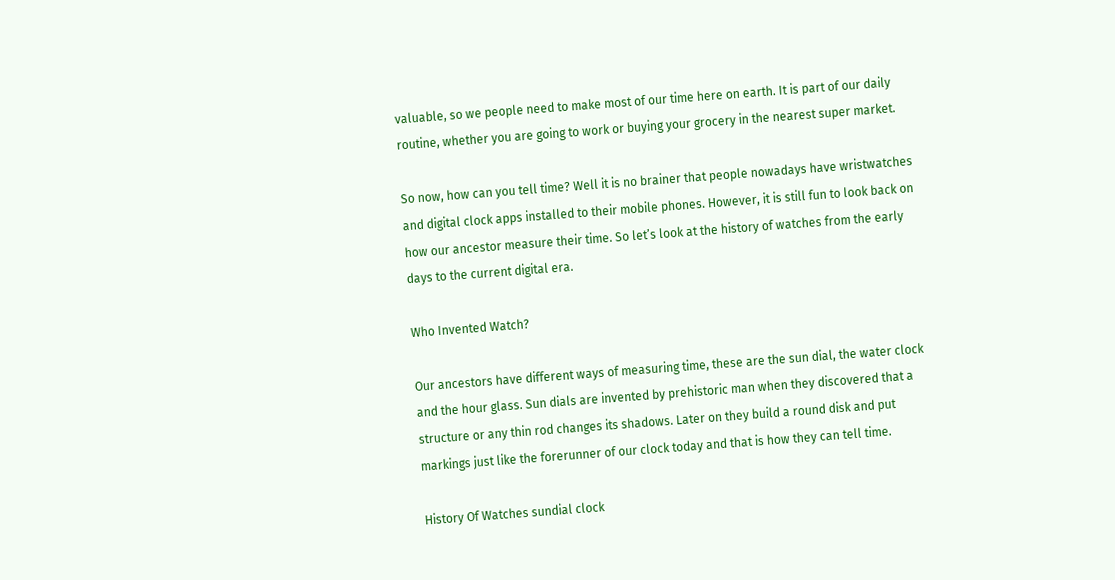valuable, so we people need to make most of our time here on earth. It is part of our daily routine, whether you are going to work or buying your grocery in the nearest super market.

So now, how can you tell time? Well it is no brainer that people nowadays have wristwatches and digital clock apps installed to their mobile phones. However, it is still fun to look back on how our ancestor measure their time. So let’s look at the history of watches from the early days to the current digital era.

Who Invented Watch?

Our ancestors have different ways of measuring time, these are the sun dial, the water clock and the hour glass. Sun dials are invented by prehistoric man when they discovered that a structure or any thin rod changes its shadows. Later on they build a round disk and put markings just like the forerunner of our clock today and that is how they can tell time.

History Of Watches sundial clock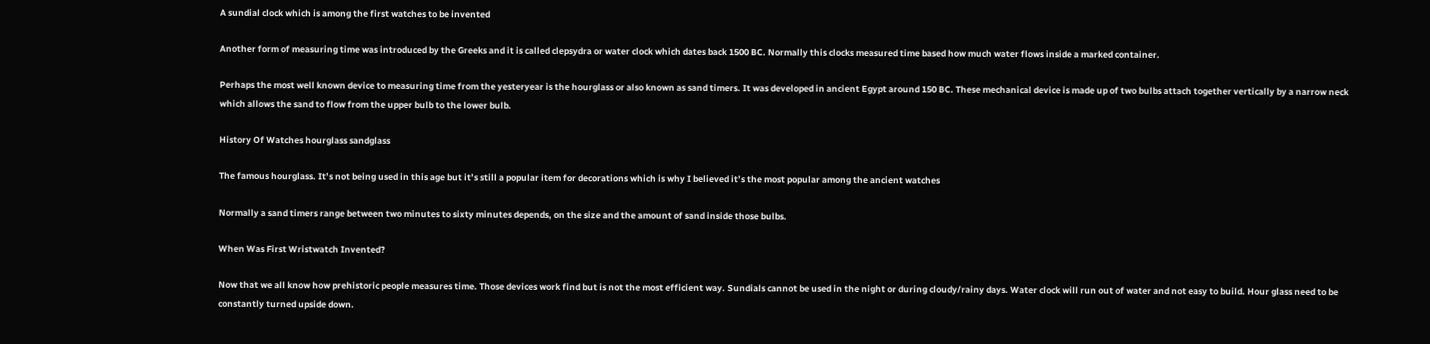A sundial clock which is among the first watches to be invented

Another form of measuring time was introduced by the Greeks and it is called clepsydra or water clock which dates back 1500 BC. Normally this clocks measured time based how much water flows inside a marked container.

Perhaps the most well known device to measuring time from the yesteryear is the hourglass or also known as sand timers. It was developed in ancient Egypt around 150 BC. These mechanical device is made up of two bulbs attach together vertically by a narrow neck which allows the sand to flow from the upper bulb to the lower bulb.

History Of Watches hourglass sandglass

The famous hourglass. It’s not being used in this age but it’s still a popular item for decorations which is why I believed it’s the most popular among the ancient watches

Normally a sand timers range between two minutes to sixty minutes depends, on the size and the amount of sand inside those bulbs.

When Was First Wristwatch Invented?

Now that we all know how prehistoric people measures time. Those devices work find but is not the most efficient way. Sundials cannot be used in the night or during cloudy/rainy days. Water clock will run out of water and not easy to build. Hour glass need to be constantly turned upside down.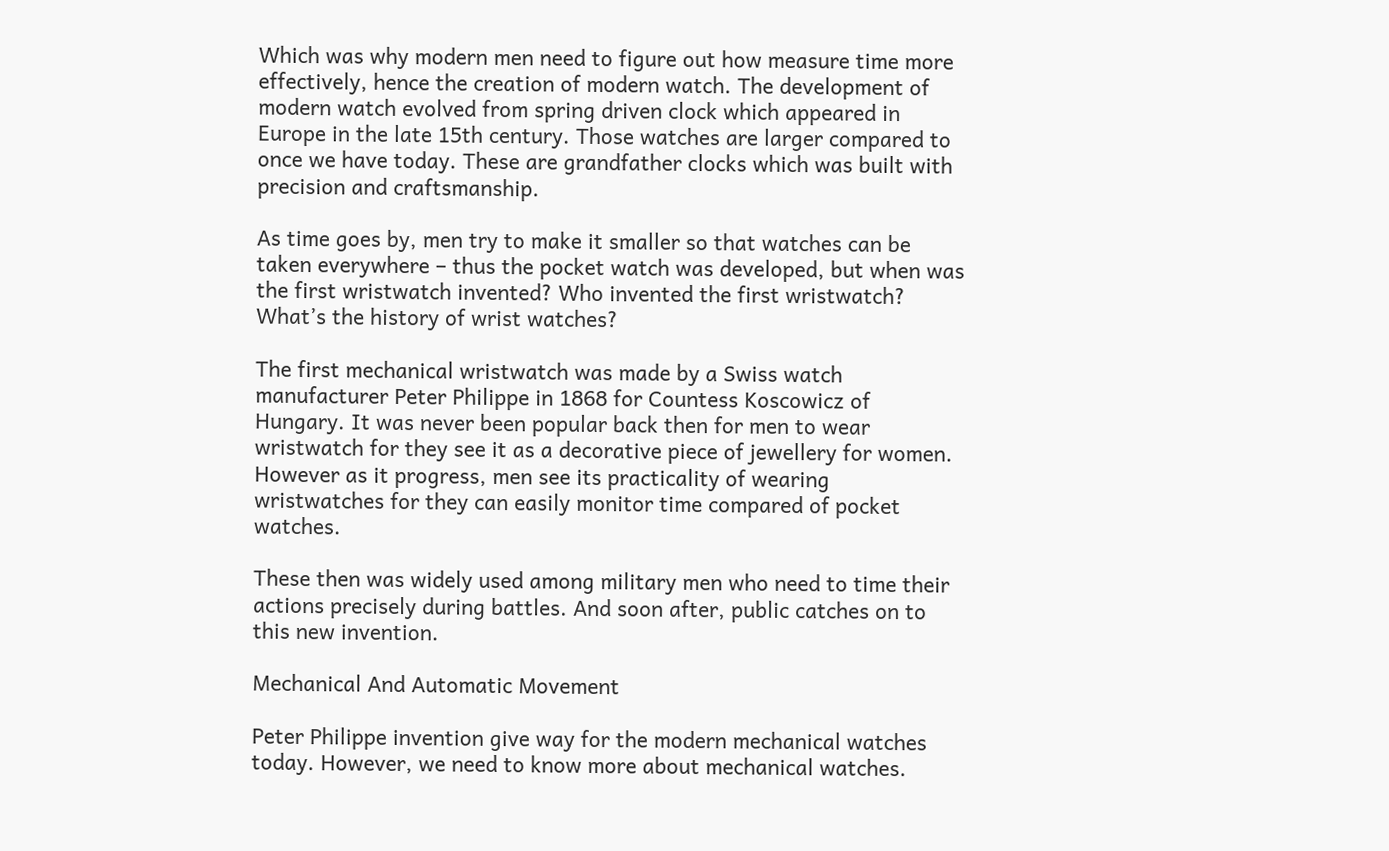Which was why modern men need to figure out how measure time more effectively, hence the creation of modern watch. The development of modern watch evolved from spring driven clock which appeared in Europe in the late 15th century. Those watches are larger compared to once we have today. These are grandfather clocks which was built with precision and craftsmanship.

As time goes by, men try to make it smaller so that watches can be taken everywhere – thus the pocket watch was developed, but when was the first wristwatch invented? Who invented the first wristwatch? What’s the history of wrist watches?

The first mechanical wristwatch was made by a Swiss watch manufacturer Peter Philippe in 1868 for Countess Koscowicz of Hungary. It was never been popular back then for men to wear wristwatch for they see it as a decorative piece of jewellery for women. However as it progress, men see its practicality of wearing wristwatches for they can easily monitor time compared of pocket watches.

These then was widely used among military men who need to time their actions precisely during battles. And soon after, public catches on to this new invention.

Mechanical And Automatic Movement

Peter Philippe invention give way for the modern mechanical watches today. However, we need to know more about mechanical watches.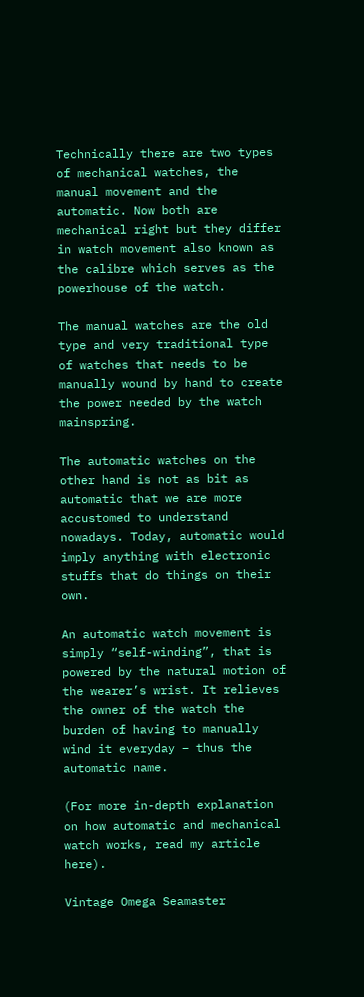Technically there are two types of mechanical watches, the manual movement and the automatic. Now both are mechanical right but they differ in watch movement also known as the calibre which serves as the powerhouse of the watch.

The manual watches are the old type and very traditional type of watches that needs to be manually wound by hand to create the power needed by the watch mainspring.

The automatic watches on the other hand is not as bit as automatic that we are more accustomed to understand nowadays. Today, automatic would imply anything with electronic stuffs that do things on their own.

An automatic watch movement is simply “self-winding”, that is powered by the natural motion of the wearer’s wrist. It relieves the owner of the watch the burden of having to manually wind it everyday – thus the automatic name.

(For more in-depth explanation on how automatic and mechanical watch works, read my article here).

Vintage Omega Seamaster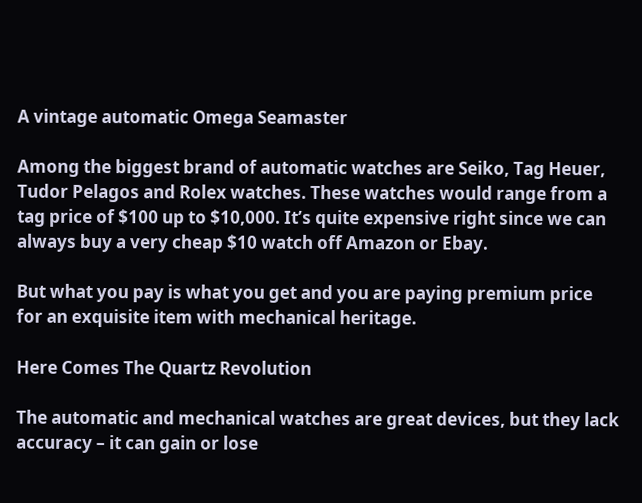A vintage automatic Omega Seamaster

Among the biggest brand of automatic watches are Seiko, Tag Heuer, Tudor Pelagos and Rolex watches. These watches would range from a tag price of $100 up to $10,000. It’s quite expensive right since we can always buy a very cheap $10 watch off Amazon or Ebay.

But what you pay is what you get and you are paying premium price for an exquisite item with mechanical heritage.

Here Comes The Quartz Revolution

The automatic and mechanical watches are great devices, but they lack accuracy – it can gain or lose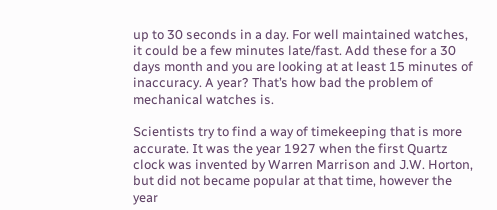up to 30 seconds in a day. For well maintained watches, it could be a few minutes late/fast. Add these for a 30 days month and you are looking at at least 15 minutes of inaccuracy. A year? That’s how bad the problem of mechanical watches is.

Scientists try to find a way of timekeeping that is more accurate. It was the year 1927 when the first Quartz clock was invented by Warren Marrison and J.W. Horton, but did not became popular at that time, however the year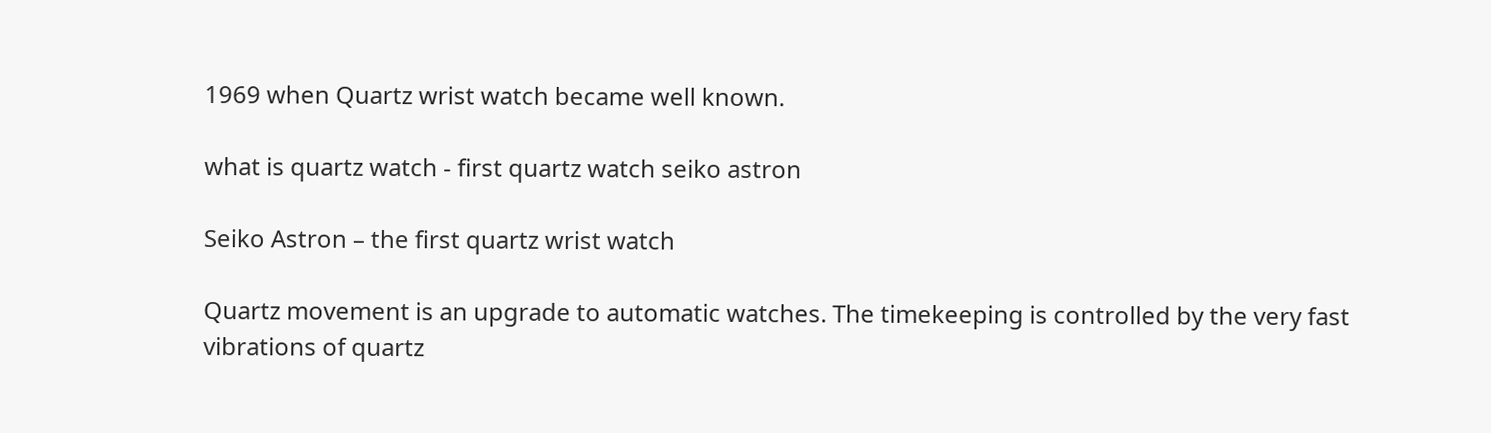1969 when Quartz wrist watch became well known.

what is quartz watch - first quartz watch seiko astron

Seiko Astron – the first quartz wrist watch

Quartz movement is an upgrade to automatic watches. The timekeeping is controlled by the very fast vibrations of quartz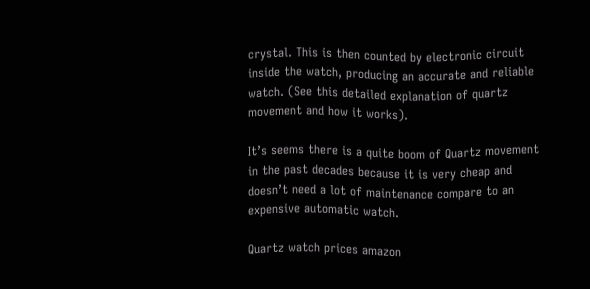crystal. This is then counted by electronic circuit inside the watch, producing an accurate and reliable watch. (See this detailed explanation of quartz movement and how it works).

It’s seems there is a quite boom of Quartz movement in the past decades because it is very cheap and doesn’t need a lot of maintenance compare to an expensive automatic watch.

Quartz watch prices amazon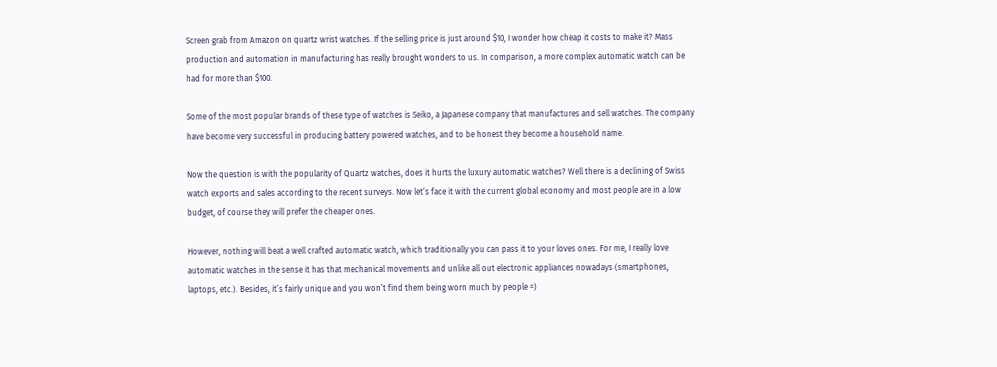Screen grab from Amazon on quartz wrist watches. If the selling price is just around $10, I wonder how cheap it costs to make it? Mass production and automation in manufacturing has really brought wonders to us. In comparison, a more complex automatic watch can be had for more than $100.

Some of the most popular brands of these type of watches is Seiko, a Japanese company that manufactures and sell watches. The company have become very successful in producing battery powered watches, and to be honest they become a household name.

Now the question is with the popularity of Quartz watches, does it hurts the luxury automatic watches? Well there is a declining of Swiss watch exports and sales according to the recent surveys. Now let’s face it with the current global economy and most people are in a low budget, of course they will prefer the cheaper ones.

However, nothing will beat a well crafted automatic watch, which traditionally you can pass it to your loves ones. For me, I really love automatic watches in the sense it has that mechanical movements and unlike all out electronic appliances nowadays (smartphones, laptops, etc.). Besides, it’s fairly unique and you won’t find them being worn much by people =)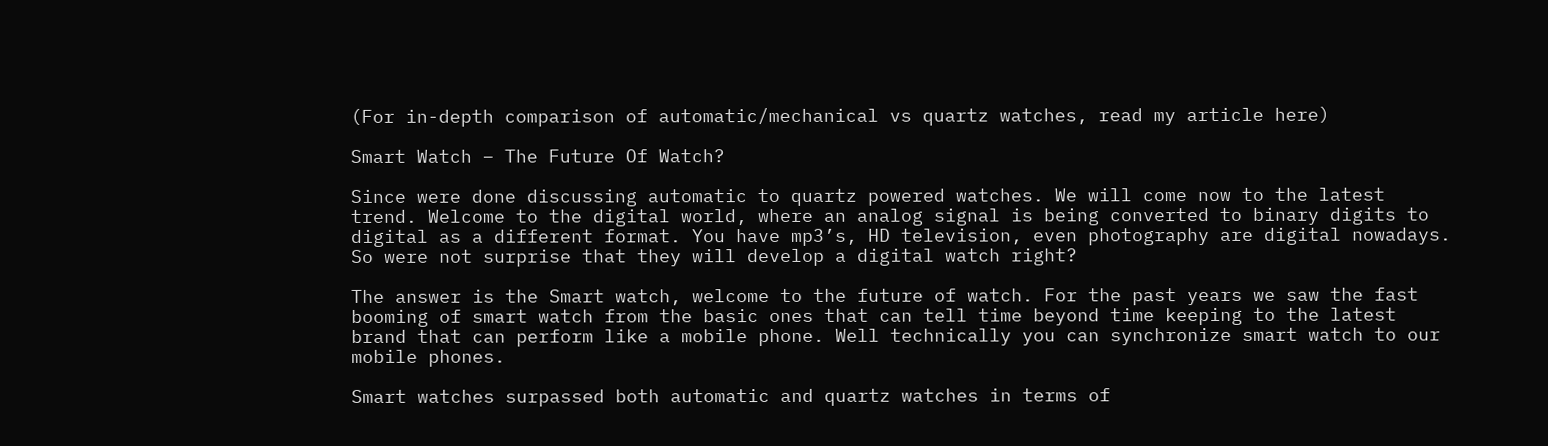(For in-depth comparison of automatic/mechanical vs quartz watches, read my article here)

Smart Watch – The Future Of Watch?

Since were done discussing automatic to quartz powered watches. We will come now to the latest trend. Welcome to the digital world, where an analog signal is being converted to binary digits to digital as a different format. You have mp3’s, HD television, even photography are digital nowadays. So were not surprise that they will develop a digital watch right?

The answer is the Smart watch, welcome to the future of watch. For the past years we saw the fast booming of smart watch from the basic ones that can tell time beyond time keeping to the latest brand that can perform like a mobile phone. Well technically you can synchronize smart watch to our mobile phones.

Smart watches surpassed both automatic and quartz watches in terms of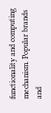functionality and computing mechanism. Popular brands and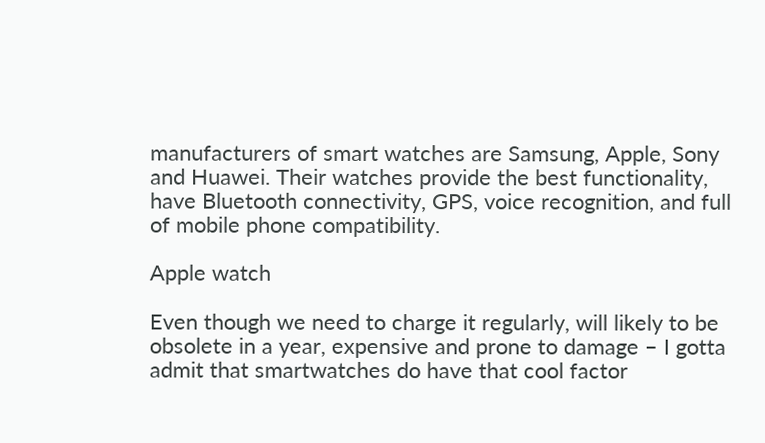manufacturers of smart watches are Samsung, Apple, Sony and Huawei. Their watches provide the best functionality, have Bluetooth connectivity, GPS, voice recognition, and full of mobile phone compatibility.

Apple watch

Even though we need to charge it regularly, will likely to be obsolete in a year, expensive and prone to damage – I gotta admit that smartwatches do have that cool factor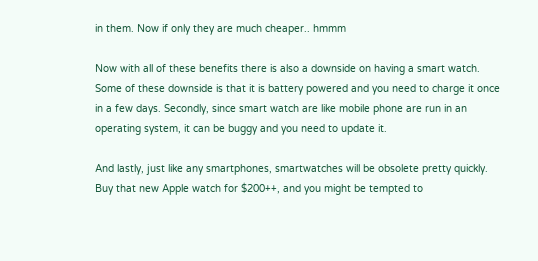in them. Now if only they are much cheaper.. hmmm

Now with all of these benefits there is also a downside on having a smart watch. Some of these downside is that it is battery powered and you need to charge it once in a few days. Secondly, since smart watch are like mobile phone are run in an operating system, it can be buggy and you need to update it.

And lastly, just like any smartphones, smartwatches will be obsolete pretty quickly. Buy that new Apple watch for $200++, and you might be tempted to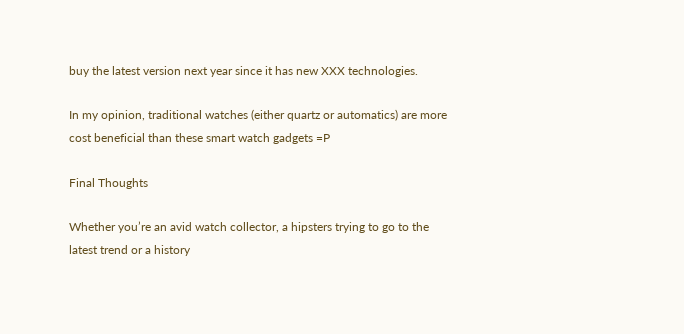buy the latest version next year since it has new XXX technologies.

In my opinion, traditional watches (either quartz or automatics) are more cost beneficial than these smart watch gadgets =P

Final Thoughts

Whether you’re an avid watch collector, a hipsters trying to go to the latest trend or a history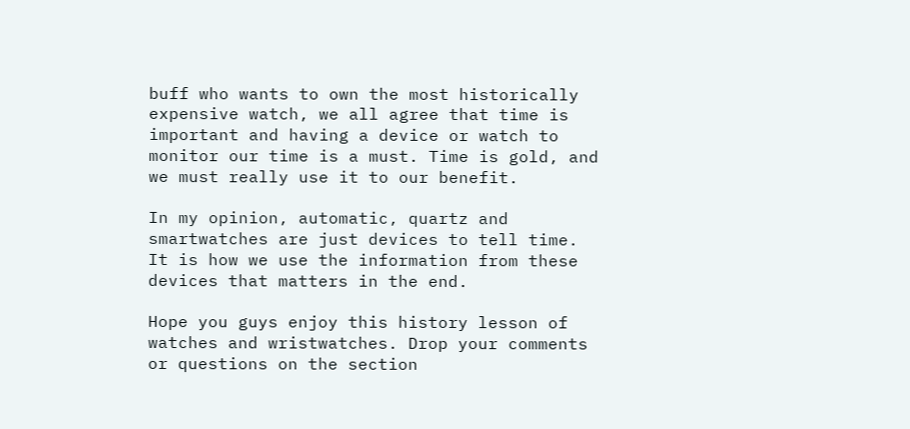buff who wants to own the most historically expensive watch, we all agree that time is important and having a device or watch to monitor our time is a must. Time is gold, and we must really use it to our benefit.

In my opinion, automatic, quartz and smartwatches are just devices to tell time. It is how we use the information from these devices that matters in the end.

Hope you guys enjoy this history lesson of watches and wristwatches. Drop your comments or questions on the section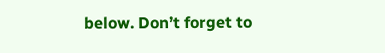below. Don’t forget to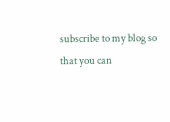subscribe to my blog so that you can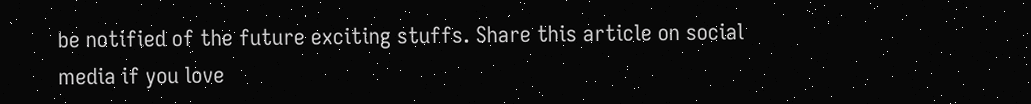be notified of the future exciting stuffs. Share this article on social media if you love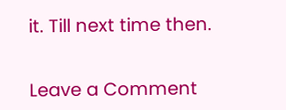it. Till next time then.


Leave a Comment